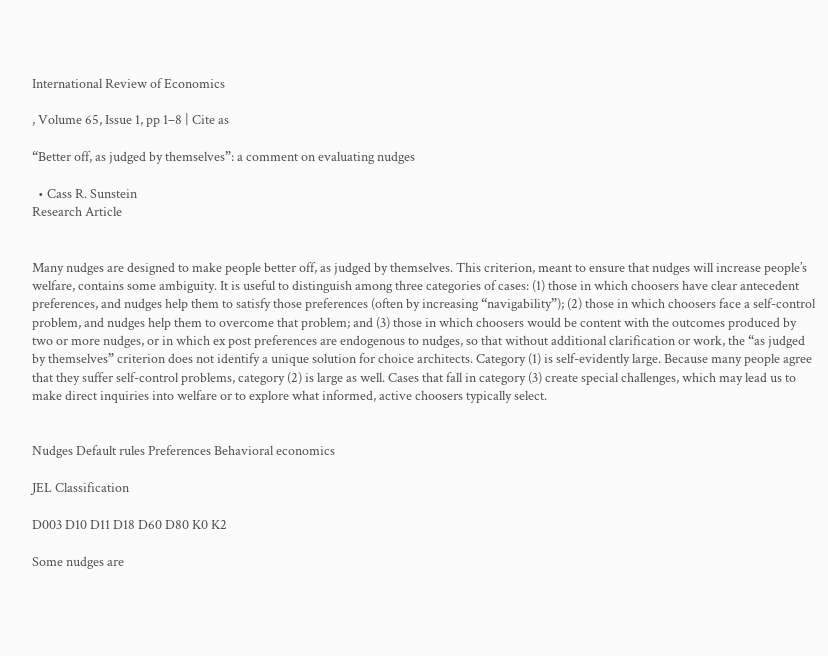International Review of Economics

, Volume 65, Issue 1, pp 1–8 | Cite as

“Better off, as judged by themselves”: a comment on evaluating nudges

  • Cass R. Sunstein
Research Article


Many nudges are designed to make people better off, as judged by themselves. This criterion, meant to ensure that nudges will increase people’s welfare, contains some ambiguity. It is useful to distinguish among three categories of cases: (1) those in which choosers have clear antecedent preferences, and nudges help them to satisfy those preferences (often by increasing “navigability”); (2) those in which choosers face a self-control problem, and nudges help them to overcome that problem; and (3) those in which choosers would be content with the outcomes produced by two or more nudges, or in which ex post preferences are endogenous to nudges, so that without additional clarification or work, the “as judged by themselves” criterion does not identify a unique solution for choice architects. Category (1) is self-evidently large. Because many people agree that they suffer self-control problems, category (2) is large as well. Cases that fall in category (3) create special challenges, which may lead us to make direct inquiries into welfare or to explore what informed, active choosers typically select.


Nudges Default rules Preferences Behavioral economics

JEL Classification

D003 D10 D11 D18 D60 D80 K0 K2

Some nudges are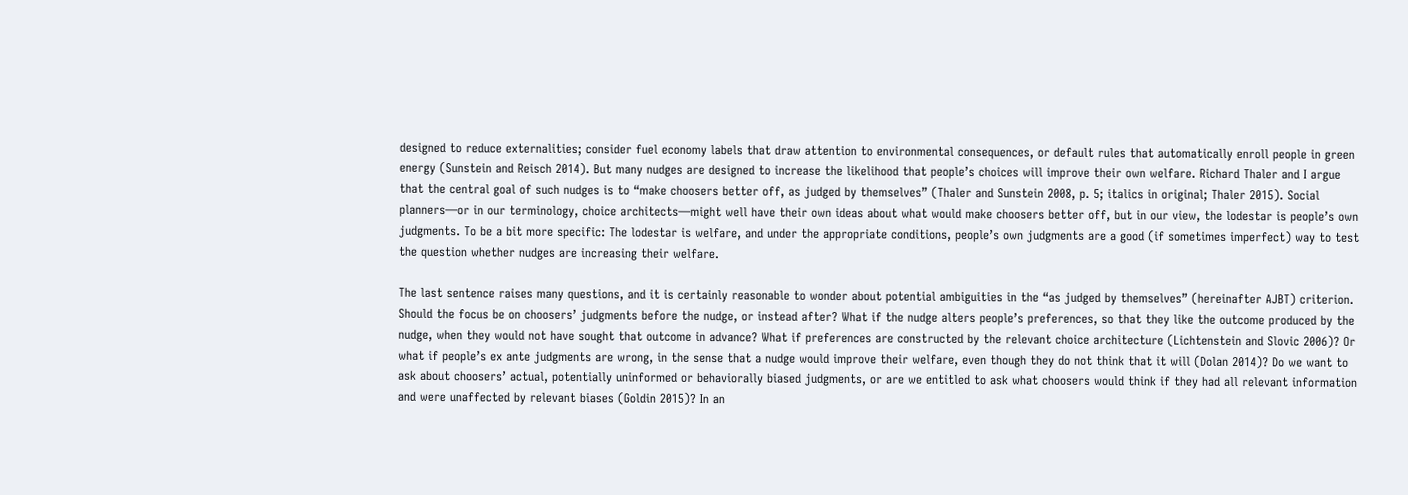designed to reduce externalities; consider fuel economy labels that draw attention to environmental consequences, or default rules that automatically enroll people in green energy (Sunstein and Reisch 2014). But many nudges are designed to increase the likelihood that people’s choices will improve their own welfare. Richard Thaler and I argue that the central goal of such nudges is to “make choosers better off, as judged by themselves” (Thaler and Sunstein 2008, p. 5; italics in original; Thaler 2015). Social planners—or in our terminology, choice architects—might well have their own ideas about what would make choosers better off, but in our view, the lodestar is people’s own judgments. To be a bit more specific: The lodestar is welfare, and under the appropriate conditions, people’s own judgments are a good (if sometimes imperfect) way to test the question whether nudges are increasing their welfare.

The last sentence raises many questions, and it is certainly reasonable to wonder about potential ambiguities in the “as judged by themselves” (hereinafter AJBT) criterion. Should the focus be on choosers’ judgments before the nudge, or instead after? What if the nudge alters people’s preferences, so that they like the outcome produced by the nudge, when they would not have sought that outcome in advance? What if preferences are constructed by the relevant choice architecture (Lichtenstein and Slovic 2006)? Or what if people’s ex ante judgments are wrong, in the sense that a nudge would improve their welfare, even though they do not think that it will (Dolan 2014)? Do we want to ask about choosers’ actual, potentially uninformed or behaviorally biased judgments, or are we entitled to ask what choosers would think if they had all relevant information and were unaffected by relevant biases (Goldin 2015)? In an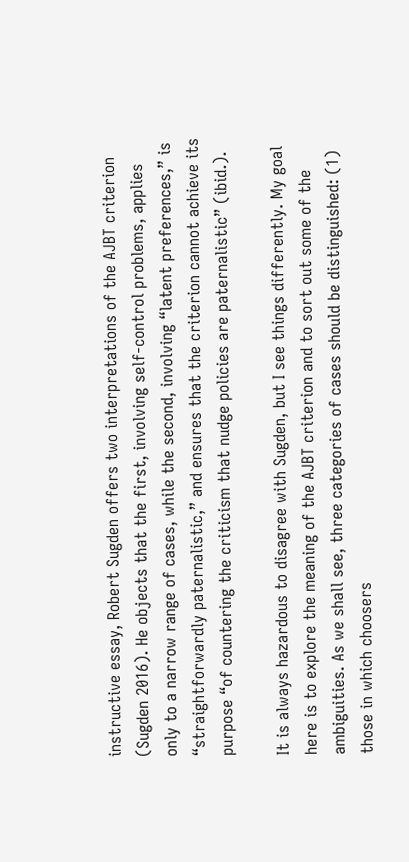instructive essay, Robert Sugden offers two interpretations of the AJBT criterion (Sugden 2016). He objects that the first, involving self-control problems, applies only to a narrow range of cases, while the second, involving “latent preferences,” is “straightforwardly paternalistic,” and ensures that the criterion cannot achieve its purpose “of countering the criticism that nudge policies are paternalistic” (ibid.).

It is always hazardous to disagree with Sugden, but I see things differently. My goal here is to explore the meaning of the AJBT criterion and to sort out some of the ambiguities. As we shall see, three categories of cases should be distinguished: (1) those in which choosers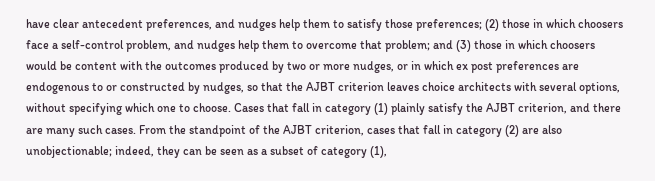have clear antecedent preferences, and nudges help them to satisfy those preferences; (2) those in which choosers face a self-control problem, and nudges help them to overcome that problem; and (3) those in which choosers would be content with the outcomes produced by two or more nudges, or in which ex post preferences are endogenous to or constructed by nudges, so that the AJBT criterion leaves choice architects with several options, without specifying which one to choose. Cases that fall in category (1) plainly satisfy the AJBT criterion, and there are many such cases. From the standpoint of the AJBT criterion, cases that fall in category (2) are also unobjectionable; indeed, they can be seen as a subset of category (1),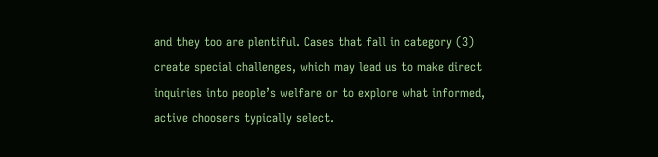and they too are plentiful. Cases that fall in category (3) create special challenges, which may lead us to make direct inquiries into people’s welfare or to explore what informed, active choosers typically select.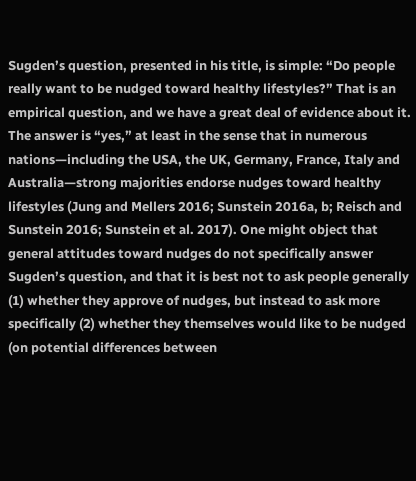Sugden’s question, presented in his title, is simple: “Do people really want to be nudged toward healthy lifestyles?” That is an empirical question, and we have a great deal of evidence about it. The answer is “yes,” at least in the sense that in numerous nations—including the USA, the UK, Germany, France, Italy and Australia—strong majorities endorse nudges toward healthy lifestyles (Jung and Mellers 2016; Sunstein 2016a, b; Reisch and Sunstein 2016; Sunstein et al. 2017). One might object that general attitudes toward nudges do not specifically answer Sugden’s question, and that it is best not to ask people generally (1) whether they approve of nudges, but instead to ask more specifically (2) whether they themselves would like to be nudged (on potential differences between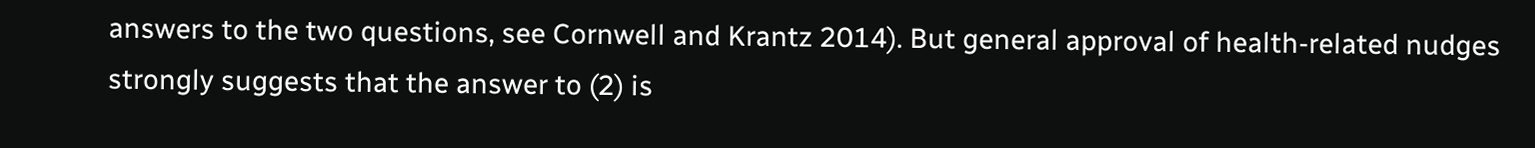answers to the two questions, see Cornwell and Krantz 2014). But general approval of health-related nudges strongly suggests that the answer to (2) is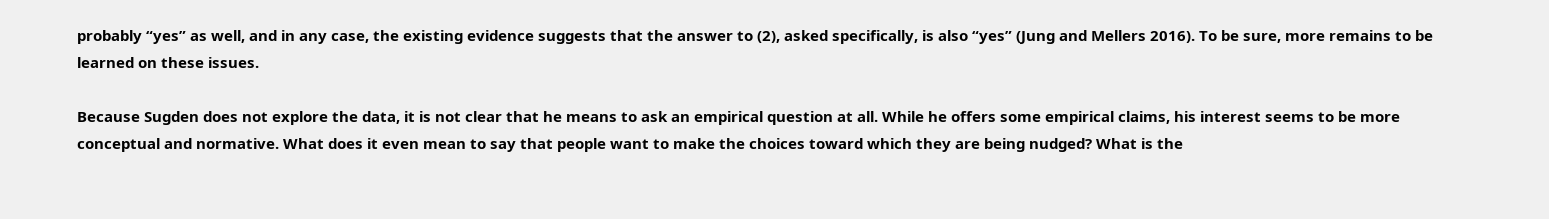probably “yes” as well, and in any case, the existing evidence suggests that the answer to (2), asked specifically, is also “yes” (Jung and Mellers 2016). To be sure, more remains to be learned on these issues.

Because Sugden does not explore the data, it is not clear that he means to ask an empirical question at all. While he offers some empirical claims, his interest seems to be more conceptual and normative. What does it even mean to say that people want to make the choices toward which they are being nudged? What is the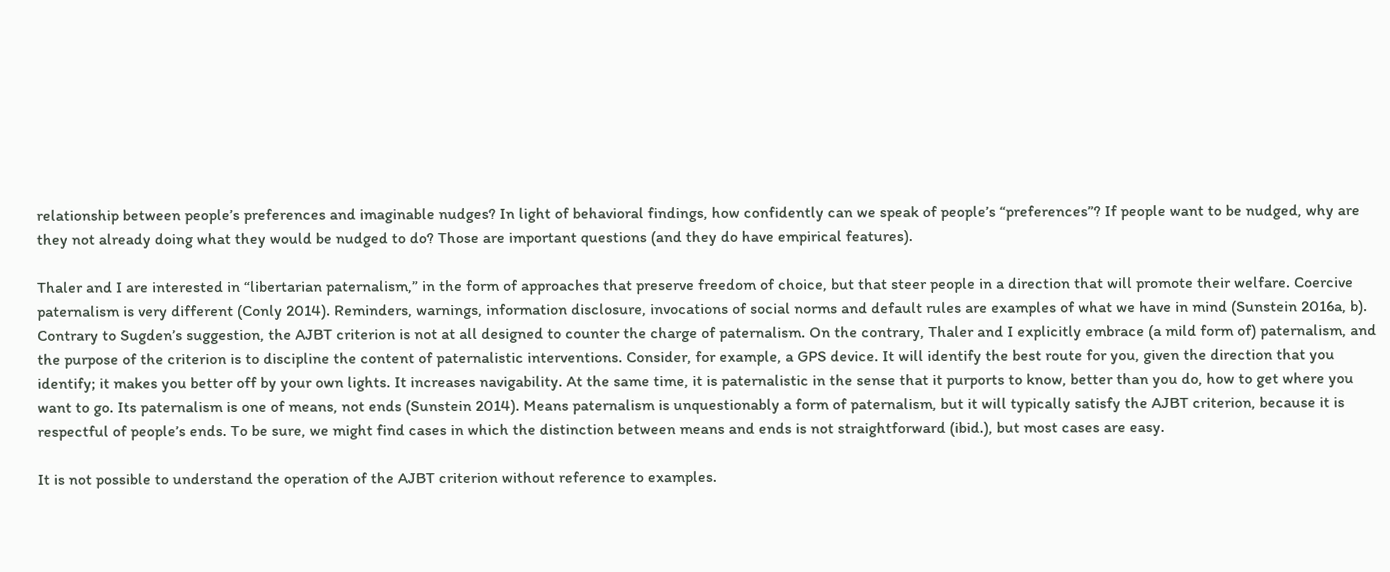relationship between people’s preferences and imaginable nudges? In light of behavioral findings, how confidently can we speak of people’s “preferences”? If people want to be nudged, why are they not already doing what they would be nudged to do? Those are important questions (and they do have empirical features).

Thaler and I are interested in “libertarian paternalism,” in the form of approaches that preserve freedom of choice, but that steer people in a direction that will promote their welfare. Coercive paternalism is very different (Conly 2014). Reminders, warnings, information disclosure, invocations of social norms and default rules are examples of what we have in mind (Sunstein 2016a, b). Contrary to Sugden’s suggestion, the AJBT criterion is not at all designed to counter the charge of paternalism. On the contrary, Thaler and I explicitly embrace (a mild form of) paternalism, and the purpose of the criterion is to discipline the content of paternalistic interventions. Consider, for example, a GPS device. It will identify the best route for you, given the direction that you identify; it makes you better off by your own lights. It increases navigability. At the same time, it is paternalistic in the sense that it purports to know, better than you do, how to get where you want to go. Its paternalism is one of means, not ends (Sunstein 2014). Means paternalism is unquestionably a form of paternalism, but it will typically satisfy the AJBT criterion, because it is respectful of people’s ends. To be sure, we might find cases in which the distinction between means and ends is not straightforward (ibid.), but most cases are easy.

It is not possible to understand the operation of the AJBT criterion without reference to examples.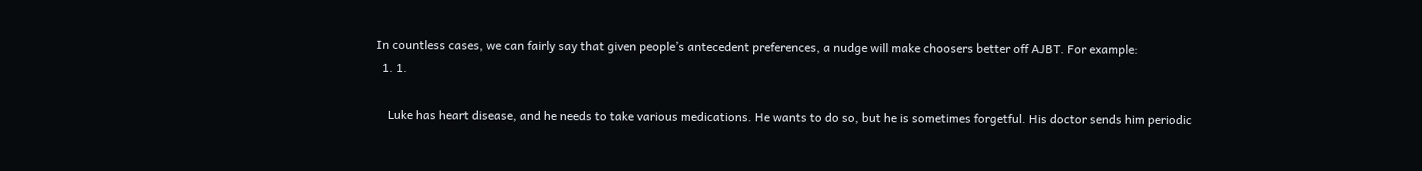In countless cases, we can fairly say that given people’s antecedent preferences, a nudge will make choosers better off AJBT. For example:
  1. 1.

    Luke has heart disease, and he needs to take various medications. He wants to do so, but he is sometimes forgetful. His doctor sends him periodic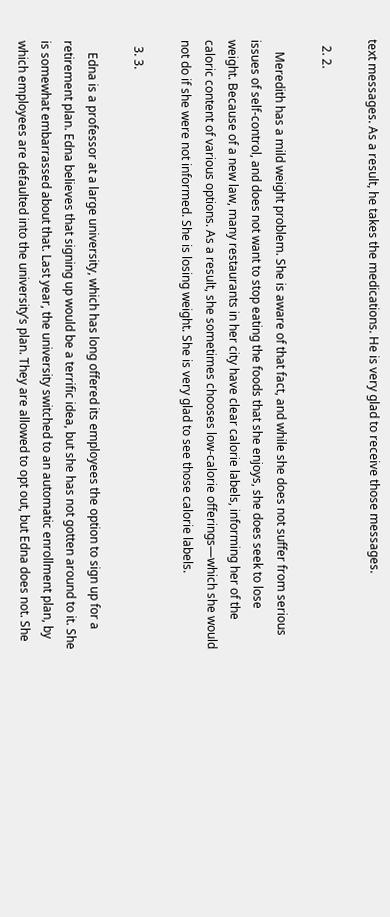text messages. As a result, he takes the medications. He is very glad to receive those messages.

  2. 2.

    Meredith has a mild weight problem. She is aware of that fact, and while she does not suffer from serious issues of self-control, and does not want to stop eating the foods that she enjoys, she does seek to lose weight. Because of a new law, many restaurants in her city have clear calorie labels, informing her of the caloric content of various options. As a result, she sometimes chooses low-calorie offerings—which she would not do if she were not informed. She is losing weight. She is very glad to see those calorie labels.

  3. 3.

    Edna is a professor at a large university, which has long offered its employees the option to sign up for a retirement plan. Edna believes that signing up would be a terrific idea, but she has not gotten around to it. She is somewhat embarrassed about that. Last year, the university switched to an automatic enrollment plan, by which employees are defaulted into the university’s plan. They are allowed to opt out, but Edna does not. She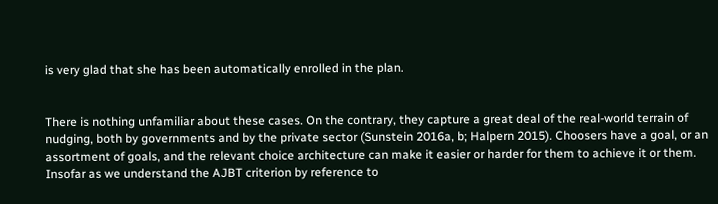is very glad that she has been automatically enrolled in the plan.


There is nothing unfamiliar about these cases. On the contrary, they capture a great deal of the real-world terrain of nudging, both by governments and by the private sector (Sunstein 2016a, b; Halpern 2015). Choosers have a goal, or an assortment of goals, and the relevant choice architecture can make it easier or harder for them to achieve it or them. Insofar as we understand the AJBT criterion by reference to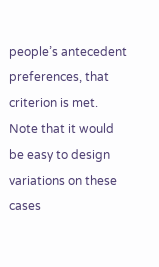people’s antecedent preferences, that criterion is met. Note that it would be easy to design variations on these cases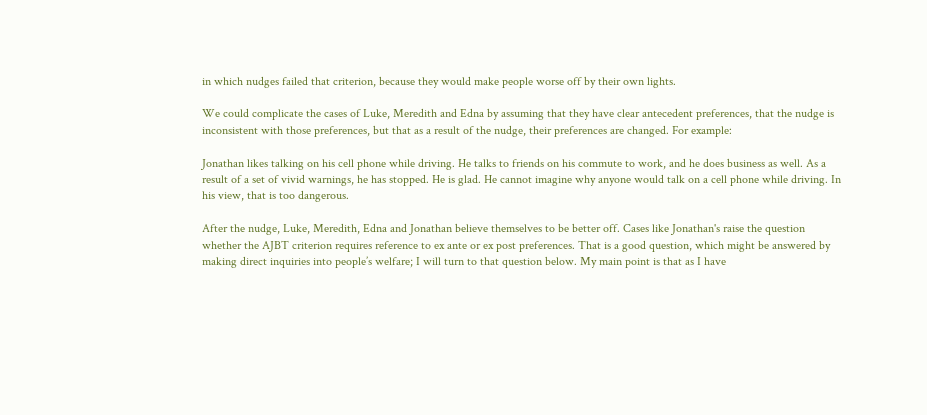in which nudges failed that criterion, because they would make people worse off by their own lights.

We could complicate the cases of Luke, Meredith and Edna by assuming that they have clear antecedent preferences, that the nudge is inconsistent with those preferences, but that as a result of the nudge, their preferences are changed. For example:

Jonathan likes talking on his cell phone while driving. He talks to friends on his commute to work, and he does business as well. As a result of a set of vivid warnings, he has stopped. He is glad. He cannot imagine why anyone would talk on a cell phone while driving. In his view, that is too dangerous.

After the nudge, Luke, Meredith, Edna and Jonathan believe themselves to be better off. Cases like Jonathan's raise the question whether the AJBT criterion requires reference to ex ante or ex post preferences. That is a good question, which might be answered by making direct inquiries into people’s welfare; I will turn to that question below. My main point is that as I have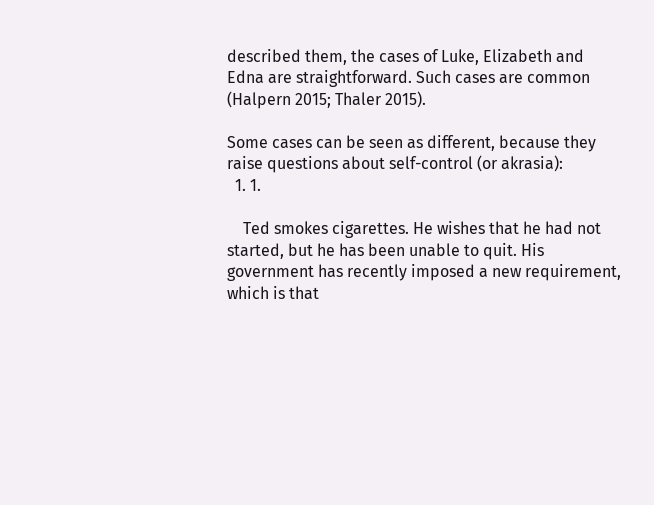described them, the cases of Luke, Elizabeth and Edna are straightforward. Such cases are common (Halpern 2015; Thaler 2015).

Some cases can be seen as different, because they raise questions about self-control (or akrasia):
  1. 1.

    Ted smokes cigarettes. He wishes that he had not started, but he has been unable to quit. His government has recently imposed a new requirement, which is that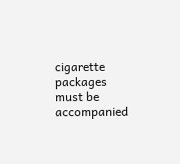cigarette packages must be accompanied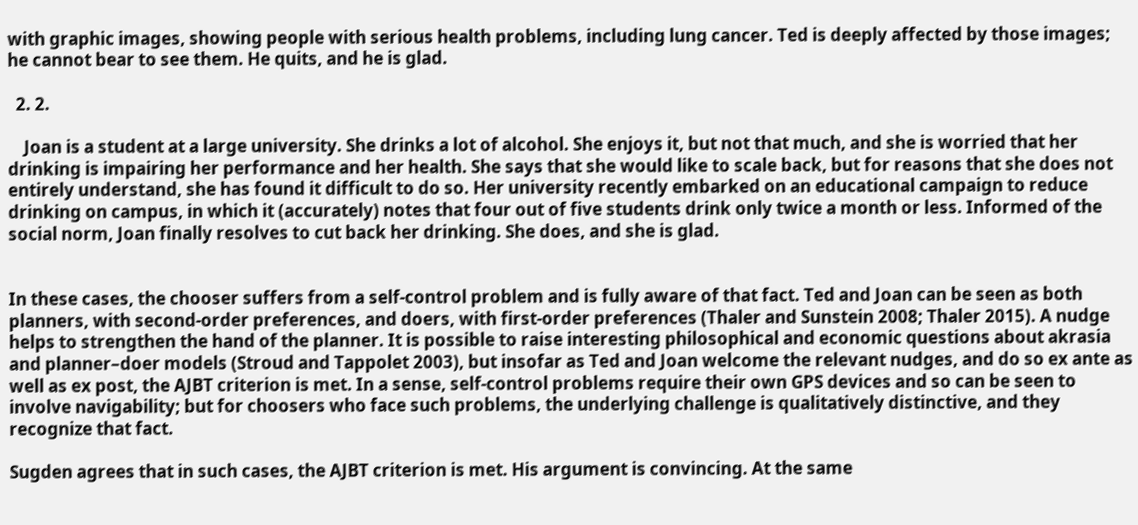with graphic images, showing people with serious health problems, including lung cancer. Ted is deeply affected by those images; he cannot bear to see them. He quits, and he is glad.

  2. 2.

    Joan is a student at a large university. She drinks a lot of alcohol. She enjoys it, but not that much, and she is worried that her drinking is impairing her performance and her health. She says that she would like to scale back, but for reasons that she does not entirely understand, she has found it difficult to do so. Her university recently embarked on an educational campaign to reduce drinking on campus, in which it (accurately) notes that four out of five students drink only twice a month or less. Informed of the social norm, Joan finally resolves to cut back her drinking. She does, and she is glad.


In these cases, the chooser suffers from a self-control problem and is fully aware of that fact. Ted and Joan can be seen as both planners, with second-order preferences, and doers, with first-order preferences (Thaler and Sunstein 2008; Thaler 2015). A nudge helps to strengthen the hand of the planner. It is possible to raise interesting philosophical and economic questions about akrasia and planner–doer models (Stroud and Tappolet 2003), but insofar as Ted and Joan welcome the relevant nudges, and do so ex ante as well as ex post, the AJBT criterion is met. In a sense, self-control problems require their own GPS devices and so can be seen to involve navigability; but for choosers who face such problems, the underlying challenge is qualitatively distinctive, and they recognize that fact.

Sugden agrees that in such cases, the AJBT criterion is met. His argument is convincing. At the same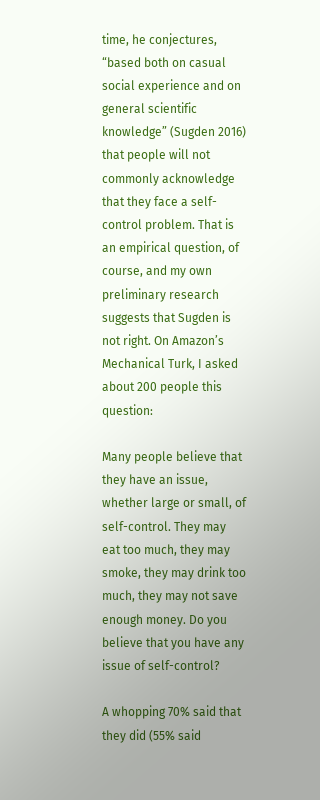time, he conjectures, “based both on casual social experience and on general scientific knowledge” (Sugden 2016) that people will not commonly acknowledge that they face a self-control problem. That is an empirical question, of course, and my own preliminary research suggests that Sugden is not right. On Amazon’s Mechanical Turk, I asked about 200 people this question:

Many people believe that they have an issue, whether large or small, of self-control. They may eat too much, they may smoke, they may drink too much, they may not save enough money. Do you believe that you have any issue of self-control?

A whopping 70% said that they did (55% said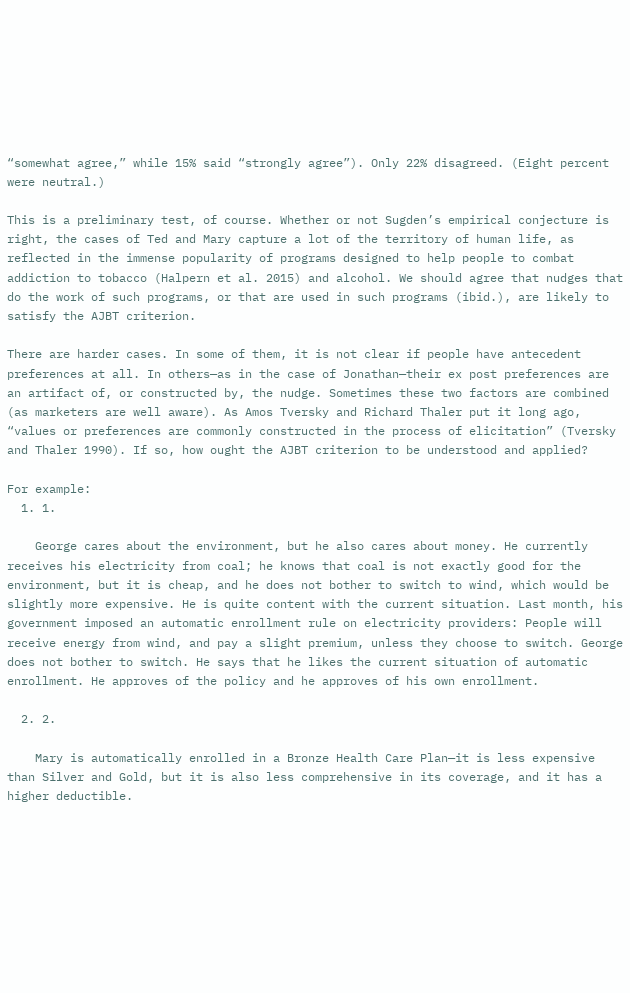“somewhat agree,” while 15% said “strongly agree”). Only 22% disagreed. (Eight percent were neutral.)

This is a preliminary test, of course. Whether or not Sugden’s empirical conjecture is right, the cases of Ted and Mary capture a lot of the territory of human life, as reflected in the immense popularity of programs designed to help people to combat addiction to tobacco (Halpern et al. 2015) and alcohol. We should agree that nudges that do the work of such programs, or that are used in such programs (ibid.), are likely to satisfy the AJBT criterion.

There are harder cases. In some of them, it is not clear if people have antecedent preferences at all. In others—as in the case of Jonathan—their ex post preferences are an artifact of, or constructed by, the nudge. Sometimes these two factors are combined (as marketers are well aware). As Amos Tversky and Richard Thaler put it long ago, “values or preferences are commonly constructed in the process of elicitation” (Tversky and Thaler 1990). If so, how ought the AJBT criterion to be understood and applied?

For example:
  1. 1.

    George cares about the environment, but he also cares about money. He currently receives his electricity from coal; he knows that coal is not exactly good for the environment, but it is cheap, and he does not bother to switch to wind, which would be slightly more expensive. He is quite content with the current situation. Last month, his government imposed an automatic enrollment rule on electricity providers: People will receive energy from wind, and pay a slight premium, unless they choose to switch. George does not bother to switch. He says that he likes the current situation of automatic enrollment. He approves of the policy and he approves of his own enrollment.

  2. 2.

    Mary is automatically enrolled in a Bronze Health Care Plan—it is less expensive than Silver and Gold, but it is also less comprehensive in its coverage, and it has a higher deductible.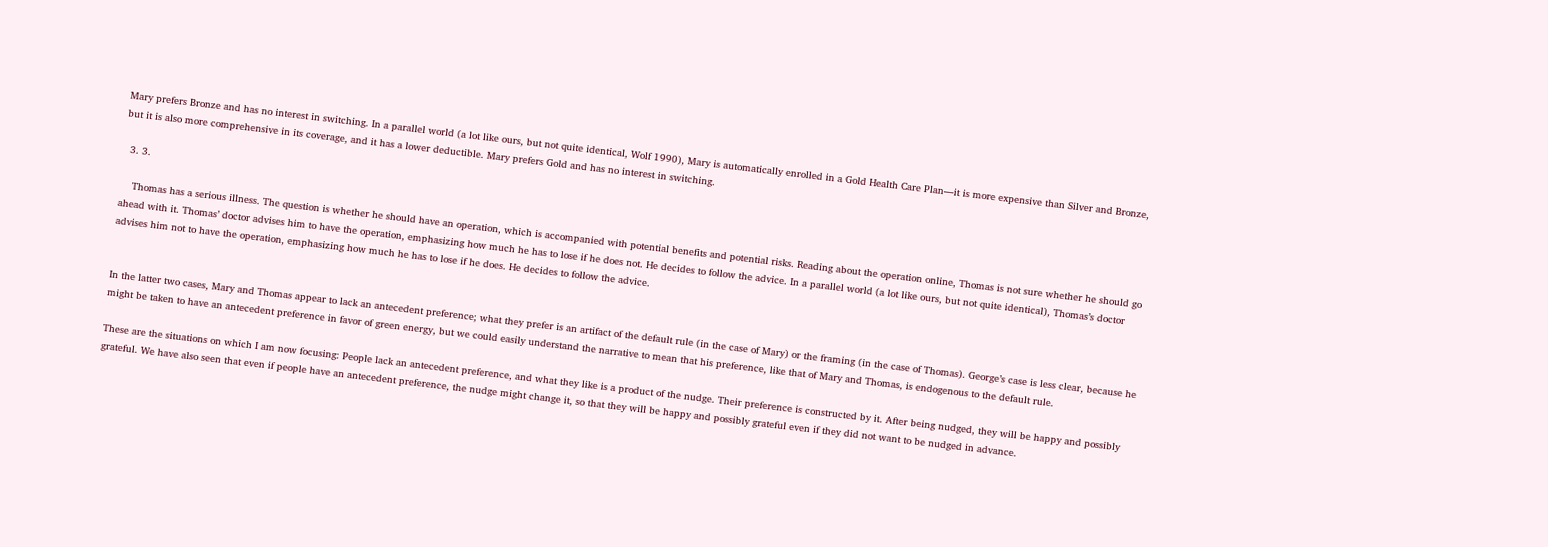Mary prefers Bronze and has no interest in switching. In a parallel world (a lot like ours, but not quite identical, Wolf 1990), Mary is automatically enrolled in a Gold Health Care Plan—it is more expensive than Silver and Bronze, but it is also more comprehensive in its coverage, and it has a lower deductible. Mary prefers Gold and has no interest in switching.

  3. 3.

    Thomas has a serious illness. The question is whether he should have an operation, which is accompanied with potential benefits and potential risks. Reading about the operation online, Thomas is not sure whether he should go ahead with it. Thomas’ doctor advises him to have the operation, emphasizing how much he has to lose if he does not. He decides to follow the advice. In a parallel world (a lot like ours, but not quite identical), Thomas’s doctor advises him not to have the operation, emphasizing how much he has to lose if he does. He decides to follow the advice.


In the latter two cases, Mary and Thomas appear to lack an antecedent preference; what they prefer is an artifact of the default rule (in the case of Mary) or the framing (in the case of Thomas). George’s case is less clear, because he might be taken to have an antecedent preference in favor of green energy, but we could easily understand the narrative to mean that his preference, like that of Mary and Thomas, is endogenous to the default rule.

These are the situations on which I am now focusing: People lack an antecedent preference, and what they like is a product of the nudge. Their preference is constructed by it. After being nudged, they will be happy and possibly grateful. We have also seen that even if people have an antecedent preference, the nudge might change it, so that they will be happy and possibly grateful even if they did not want to be nudged in advance.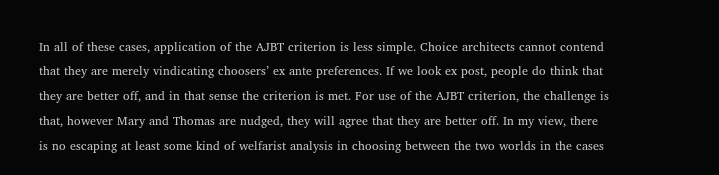In all of these cases, application of the AJBT criterion is less simple. Choice architects cannot contend that they are merely vindicating choosers’ ex ante preferences. If we look ex post, people do think that they are better off, and in that sense the criterion is met. For use of the AJBT criterion, the challenge is that, however Mary and Thomas are nudged, they will agree that they are better off. In my view, there is no escaping at least some kind of welfarist analysis in choosing between the two worlds in the cases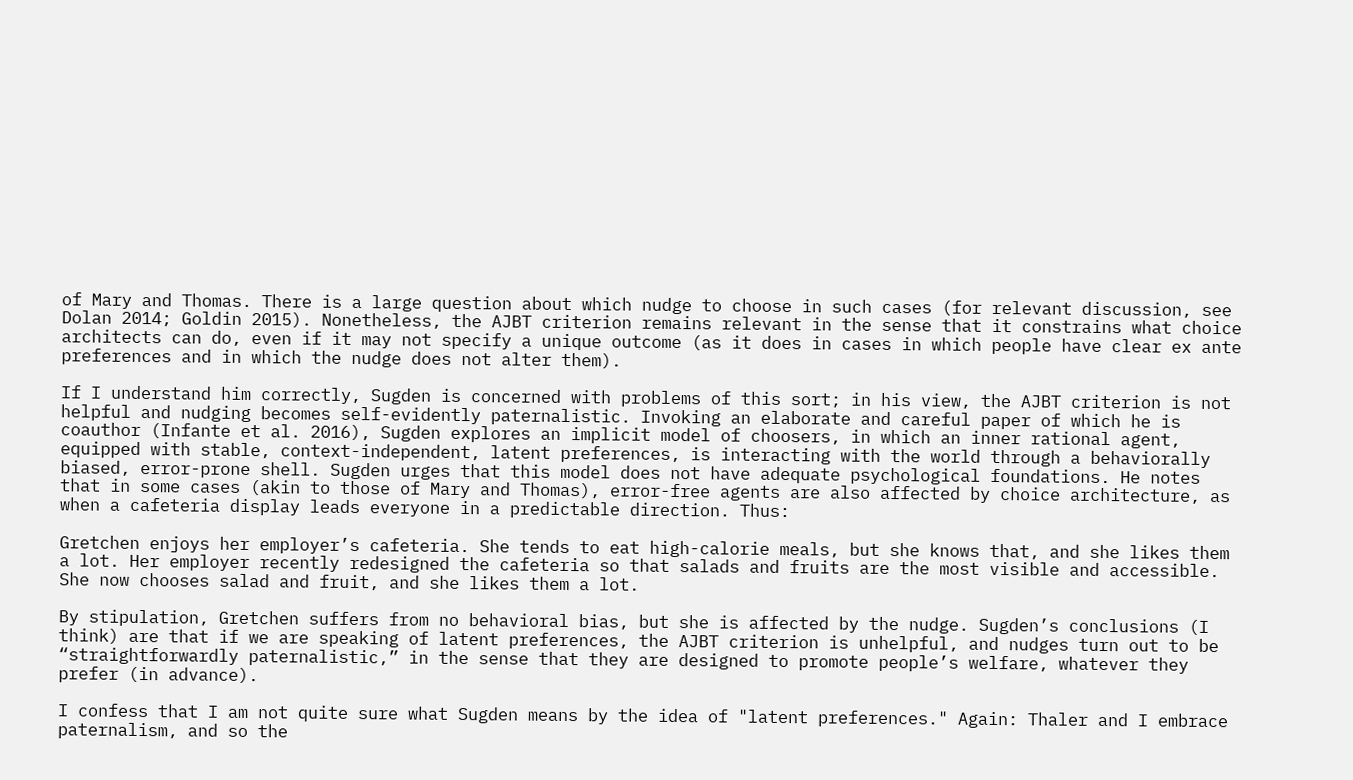of Mary and Thomas. There is a large question about which nudge to choose in such cases (for relevant discussion, see Dolan 2014; Goldin 2015). Nonetheless, the AJBT criterion remains relevant in the sense that it constrains what choice architects can do, even if it may not specify a unique outcome (as it does in cases in which people have clear ex ante preferences and in which the nudge does not alter them).

If I understand him correctly, Sugden is concerned with problems of this sort; in his view, the AJBT criterion is not helpful and nudging becomes self-evidently paternalistic. Invoking an elaborate and careful paper of which he is coauthor (Infante et al. 2016), Sugden explores an implicit model of choosers, in which an inner rational agent, equipped with stable, context-independent, latent preferences, is interacting with the world through a behaviorally biased, error-prone shell. Sugden urges that this model does not have adequate psychological foundations. He notes that in some cases (akin to those of Mary and Thomas), error-free agents are also affected by choice architecture, as when a cafeteria display leads everyone in a predictable direction. Thus:

Gretchen enjoys her employer’s cafeteria. She tends to eat high-calorie meals, but she knows that, and she likes them a lot. Her employer recently redesigned the cafeteria so that salads and fruits are the most visible and accessible. She now chooses salad and fruit, and she likes them a lot.

By stipulation, Gretchen suffers from no behavioral bias, but she is affected by the nudge. Sugden’s conclusions (I think) are that if we are speaking of latent preferences, the AJBT criterion is unhelpful, and nudges turn out to be “straightforwardly paternalistic,” in the sense that they are designed to promote people’s welfare, whatever they prefer (in advance).

I confess that I am not quite sure what Sugden means by the idea of "latent preferences." Again: Thaler and I embrace paternalism, and so the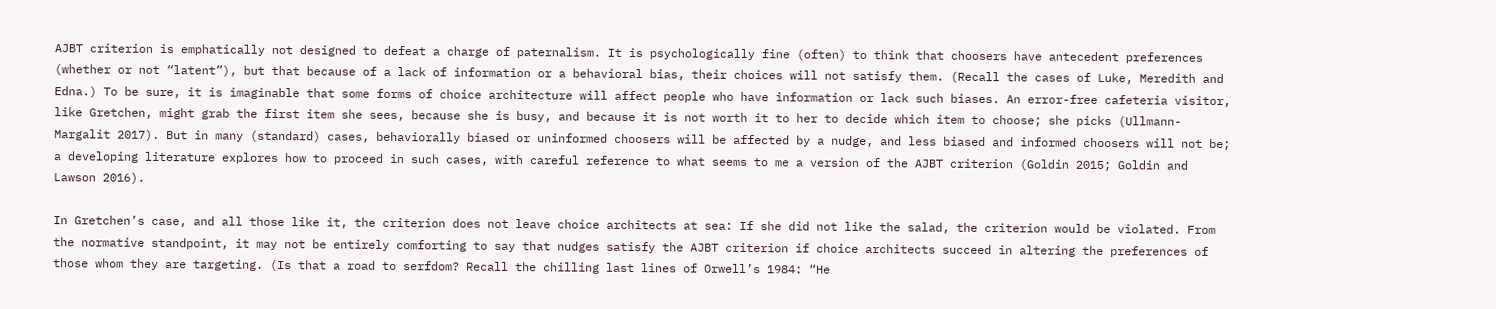AJBT criterion is emphatically not designed to defeat a charge of paternalism. It is psychologically fine (often) to think that choosers have antecedent preferences (whether or not “latent”), but that because of a lack of information or a behavioral bias, their choices will not satisfy them. (Recall the cases of Luke, Meredith and Edna.) To be sure, it is imaginable that some forms of choice architecture will affect people who have information or lack such biases. An error-free cafeteria visitor, like Gretchen, might grab the first item she sees, because she is busy, and because it is not worth it to her to decide which item to choose; she picks (Ullmann-Margalit 2017). But in many (standard) cases, behaviorally biased or uninformed choosers will be affected by a nudge, and less biased and informed choosers will not be; a developing literature explores how to proceed in such cases, with careful reference to what seems to me a version of the AJBT criterion (Goldin 2015; Goldin and Lawson 2016).

In Gretchen’s case, and all those like it, the criterion does not leave choice architects at sea: If she did not like the salad, the criterion would be violated. From the normative standpoint, it may not be entirely comforting to say that nudges satisfy the AJBT criterion if choice architects succeed in altering the preferences of those whom they are targeting. (Is that a road to serfdom? Recall the chilling last lines of Orwell’s 1984: “He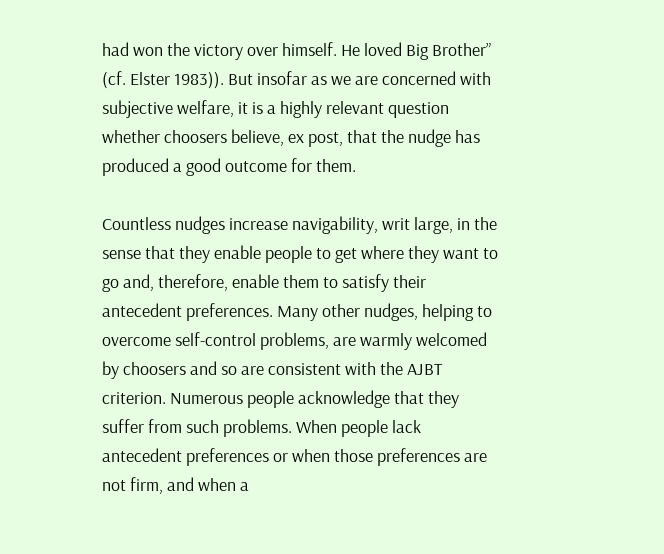had won the victory over himself. He loved Big Brother” (cf. Elster 1983)). But insofar as we are concerned with subjective welfare, it is a highly relevant question whether choosers believe, ex post, that the nudge has produced a good outcome for them.

Countless nudges increase navigability, writ large, in the sense that they enable people to get where they want to go and, therefore, enable them to satisfy their antecedent preferences. Many other nudges, helping to overcome self-control problems, are warmly welcomed by choosers and so are consistent with the AJBT criterion. Numerous people acknowledge that they suffer from such problems. When people lack antecedent preferences or when those preferences are not firm, and when a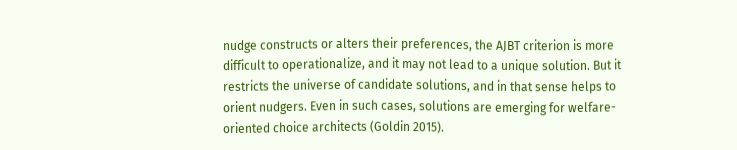nudge constructs or alters their preferences, the AJBT criterion is more difficult to operationalize, and it may not lead to a unique solution. But it restricts the universe of candidate solutions, and in that sense helps to orient nudgers. Even in such cases, solutions are emerging for welfare-oriented choice architects (Goldin 2015).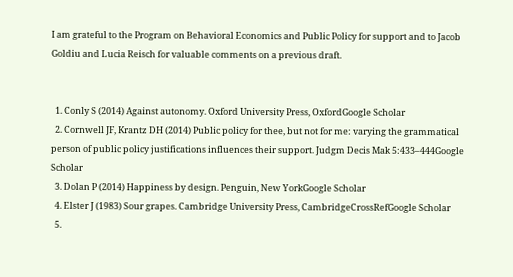I am grateful to the Program on Behavioral Economics and Public Policy for support and to Jacob Goldiu and Lucia Reisch for valuable comments on a previous draft.


  1. Conly S (2014) Against autonomy. Oxford University Press, OxfordGoogle Scholar
  2. Cornwell JF, Krantz DH (2014) Public policy for thee, but not for me: varying the grammatical person of public policy justifications influences their support. Judgm Decis Mak 5:433–444Google Scholar
  3. Dolan P (2014) Happiness by design. Penguin, New YorkGoogle Scholar
  4. Elster J (1983) Sour grapes. Cambridge University Press, CambridgeCrossRefGoogle Scholar
  5.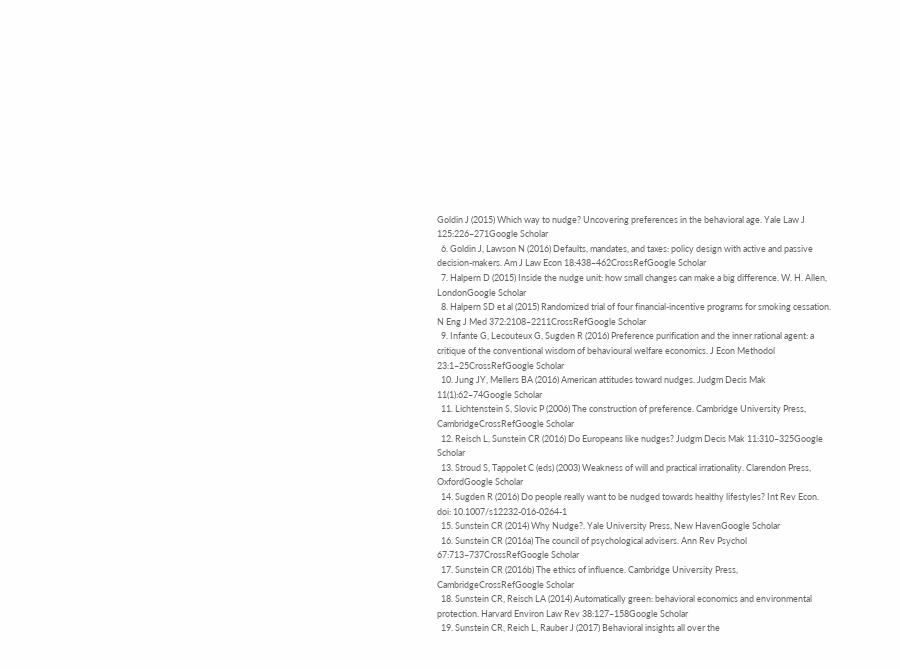Goldin J (2015) Which way to nudge? Uncovering preferences in the behavioral age. Yale Law J 125:226–271Google Scholar
  6. Goldin J, Lawson N (2016) Defaults, mandates, and taxes: policy design with active and passive decision-makers. Am J Law Econ 18:438–462CrossRefGoogle Scholar
  7. Halpern D (2015) Inside the nudge unit: how small changes can make a big difference. W. H. Allen, LondonGoogle Scholar
  8. Halpern SD et al (2015) Randomized trial of four financial-incentive programs for smoking cessation. N Eng J Med 372:2108–2211CrossRefGoogle Scholar
  9. Infante G, Lecouteux G, Sugden R (2016) Preference purification and the inner rational agent: a critique of the conventional wisdom of behavioural welfare economics. J Econ Methodol 23:1–25CrossRefGoogle Scholar
  10. Jung JY, Mellers BA (2016) American attitudes toward nudges. Judgm Decis Mak 11(1):62–74Google Scholar
  11. Lichtenstein S, Slovic P (2006) The construction of preference. Cambridge University Press, CambridgeCrossRefGoogle Scholar
  12. Reisch L, Sunstein CR (2016) Do Europeans like nudges? Judgm Decis Mak 11:310–325Google Scholar
  13. Stroud S, Tappolet C (eds) (2003) Weakness of will and practical irrationality. Clarendon Press, OxfordGoogle Scholar
  14. Sugden R (2016) Do people really want to be nudged towards healthy lifestyles? Int Rev Econ. doi: 10.1007/s12232-016-0264-1
  15. Sunstein CR (2014) Why Nudge?. Yale University Press, New HavenGoogle Scholar
  16. Sunstein CR (2016a) The council of psychological advisers. Ann Rev Psychol 67:713–737CrossRefGoogle Scholar
  17. Sunstein CR (2016b) The ethics of influence. Cambridge University Press, CambridgeCrossRefGoogle Scholar
  18. Sunstein CR, Reisch LA (2014) Automatically green: behavioral economics and environmental protection. Harvard Environ Law Rev 38:127–158Google Scholar
  19. Sunstein CR, Reich L, Rauber J (2017) Behavioral insights all over the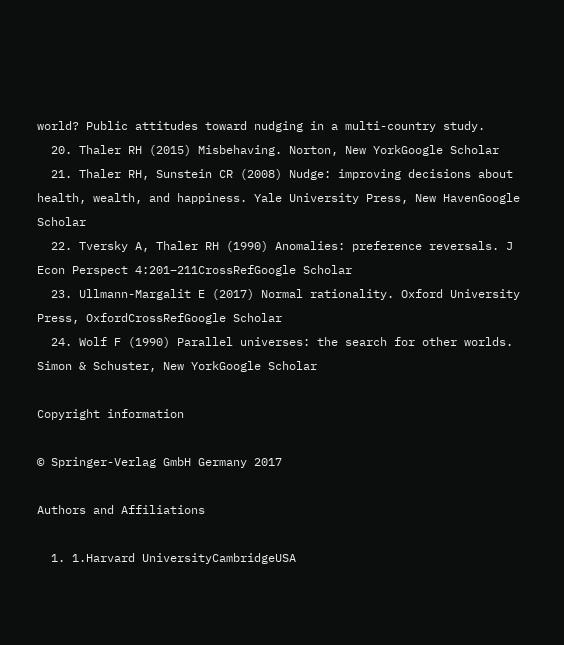world? Public attitudes toward nudging in a multi-country study.
  20. Thaler RH (2015) Misbehaving. Norton, New YorkGoogle Scholar
  21. Thaler RH, Sunstein CR (2008) Nudge: improving decisions about health, wealth, and happiness. Yale University Press, New HavenGoogle Scholar
  22. Tversky A, Thaler RH (1990) Anomalies: preference reversals. J Econ Perspect 4:201–211CrossRefGoogle Scholar
  23. Ullmann-Margalit E (2017) Normal rationality. Oxford University Press, OxfordCrossRefGoogle Scholar
  24. Wolf F (1990) Parallel universes: the search for other worlds. Simon & Schuster, New YorkGoogle Scholar

Copyright information

© Springer-Verlag GmbH Germany 2017

Authors and Affiliations

  1. 1.Harvard UniversityCambridgeUSA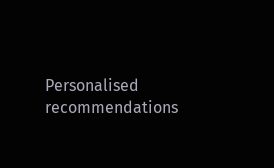Personalised recommendations